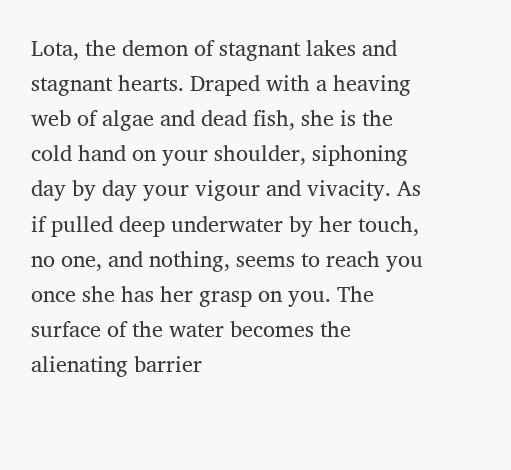Lota, the demon of stagnant lakes and stagnant hearts. Draped with a heaving web of algae and dead fish, she is the cold hand on your shoulder, siphoning day by day your vigour and vivacity. As if pulled deep underwater by her touch, no one, and nothing, seems to reach you once she has her grasp on you. The surface of the water becomes the alienating barrier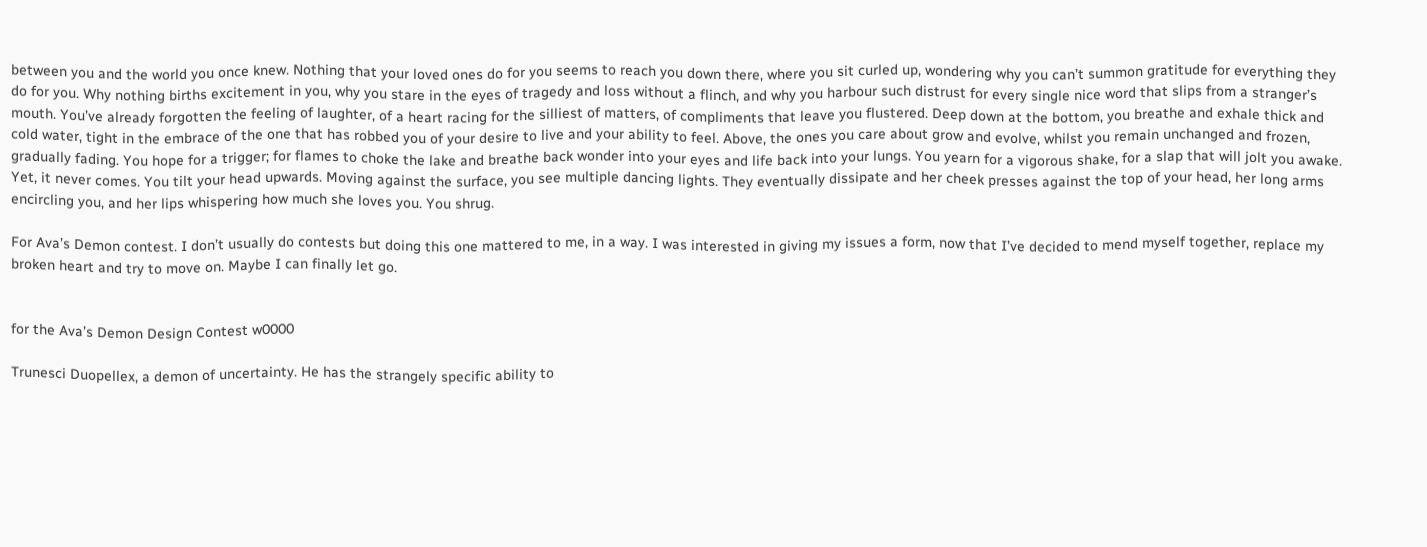between you and the world you once knew. Nothing that your loved ones do for you seems to reach you down there, where you sit curled up, wondering why you can’t summon gratitude for everything they do for you. Why nothing births excitement in you, why you stare in the eyes of tragedy and loss without a flinch, and why you harbour such distrust for every single nice word that slips from a stranger’s mouth. You’ve already forgotten the feeling of laughter, of a heart racing for the silliest of matters, of compliments that leave you flustered. Deep down at the bottom, you breathe and exhale thick and cold water, tight in the embrace of the one that has robbed you of your desire to live and your ability to feel. Above, the ones you care about grow and evolve, whilst you remain unchanged and frozen, gradually fading. You hope for a trigger; for flames to choke the lake and breathe back wonder into your eyes and life back into your lungs. You yearn for a vigorous shake, for a slap that will jolt you awake. Yet, it never comes. You tilt your head upwards. Moving against the surface, you see multiple dancing lights. They eventually dissipate and her cheek presses against the top of your head, her long arms encircling you, and her lips whispering how much she loves you. You shrug.

For Ava’s Demon contest. I don’t usually do contests but doing this one mattered to me, in a way. I was interested in giving my issues a form, now that I’ve decided to mend myself together, replace my broken heart and try to move on. Maybe I can finally let go.


for the Ava’s Demon Design Contest w0000

Trunesci Duopellex, a demon of uncertainty. He has the strangely specific ability to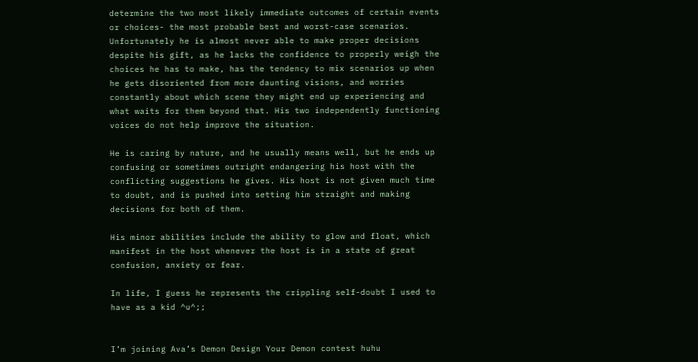determine the two most likely immediate outcomes of certain events or choices- the most probable best and worst-case scenarios. Unfortunately he is almost never able to make proper decisions despite his gift, as he lacks the confidence to properly weigh the choices he has to make, has the tendency to mix scenarios up when he gets disoriented from more daunting visions, and worries constantly about which scene they might end up experiencing and what waits for them beyond that. His two independently functioning voices do not help improve the situation.

He is caring by nature, and he usually means well, but he ends up confusing or sometimes outright endangering his host with the conflicting suggestions he gives. His host is not given much time to doubt, and is pushed into setting him straight and making decisions for both of them.

His minor abilities include the ability to glow and float, which manifest in the host whenever the host is in a state of great confusion, anxiety or fear.

In life, I guess he represents the crippling self-doubt I used to have as a kid ^u^;;


I’m joining Ava’s Demon Design Your Demon contest huhu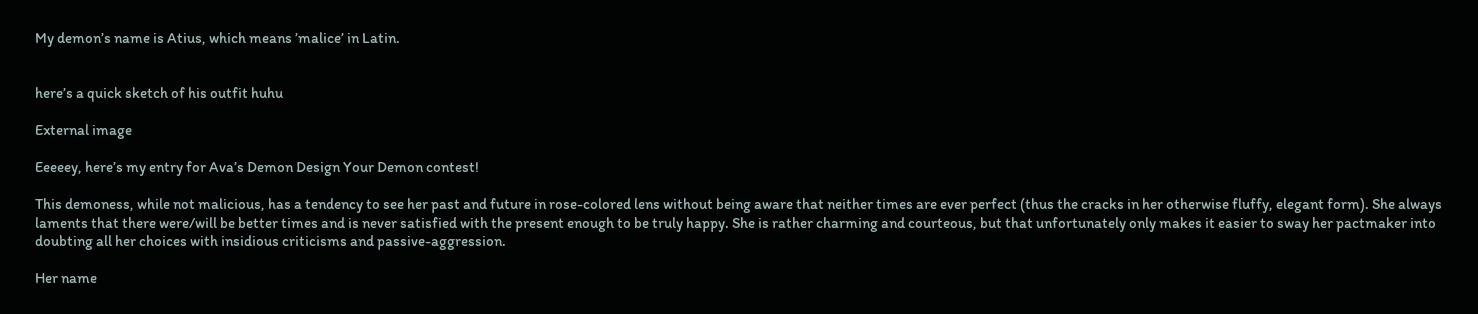My demon’s name is Atius, which means ’malice’ in Latin.


here’s a quick sketch of his outfit huhu

External image

Eeeeey, here’s my entry for Ava’s Demon Design Your Demon contest!

This demoness, while not malicious, has a tendency to see her past and future in rose-colored lens without being aware that neither times are ever perfect (thus the cracks in her otherwise fluffy, elegant form). She always laments that there were/will be better times and is never satisfied with the present enough to be truly happy. She is rather charming and courteous, but that unfortunately only makes it easier to sway her pactmaker into doubting all her choices with insidious criticisms and passive-aggression.

Her name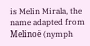is Melin Mirala, the name adapted from Melinoë (nymph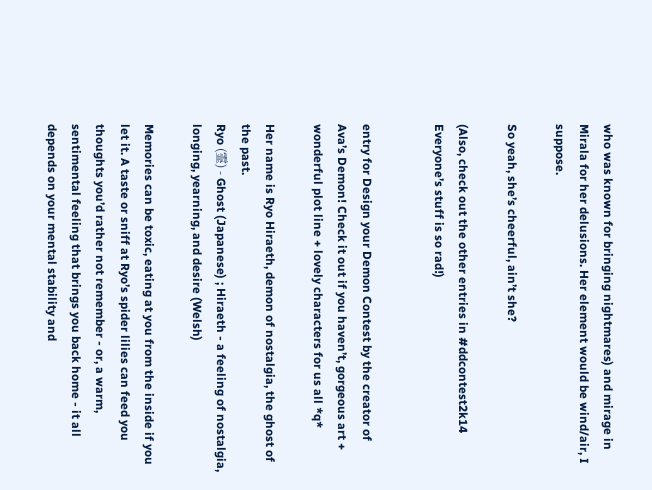who was known for bringing nightmares) and mirage in Mirala for her delusions. Her element would be wind/air, I suppose.

So yeah, she’s cheerful, ain’t she?

(Also, check out the other entries in #ddcontest2k14 Everyone’s stuff is so rad!)


entry for Design your Demon Contest by the creator of Ava’s Demon! Check it out if you haven’t, gorgeous art + wonderful plot line + lovely characters for us all *q*

Her name is Ryo Hiraeth, demon of nostalgia, the ghost of the past.
Ryo (霊) - Ghost (Japanese) ; Hiraeth - a feeling of nostalgia, longing, yearning, and desire (Welsh)

Memories can be toxic, eating at you from the inside if you let it. A taste or sniff at Ryo’s spider lilies can feed you thoughts you’d rather not remember - or, a warm, sentimental feeling that brings you back home - it all depends on your mental stability and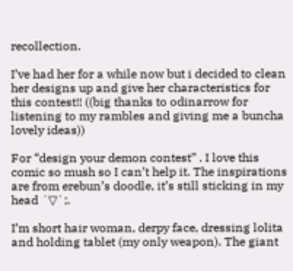recollection.

I’ve had her for a while now but i decided to clean her designs up and give her characteristics for this contest!! ((big thanks to odinarrow for listening to my rambles and giving me a buncha lovely ideas))

For “design your demon contest” . I love this comic so mush so I can’t help it. The inspirations are from erebun’s doodle, it’s still sticking in my head ´▽`;.

I’m short hair woman, derpy face, dressing lolita and holding tablet (my only weapon). The giant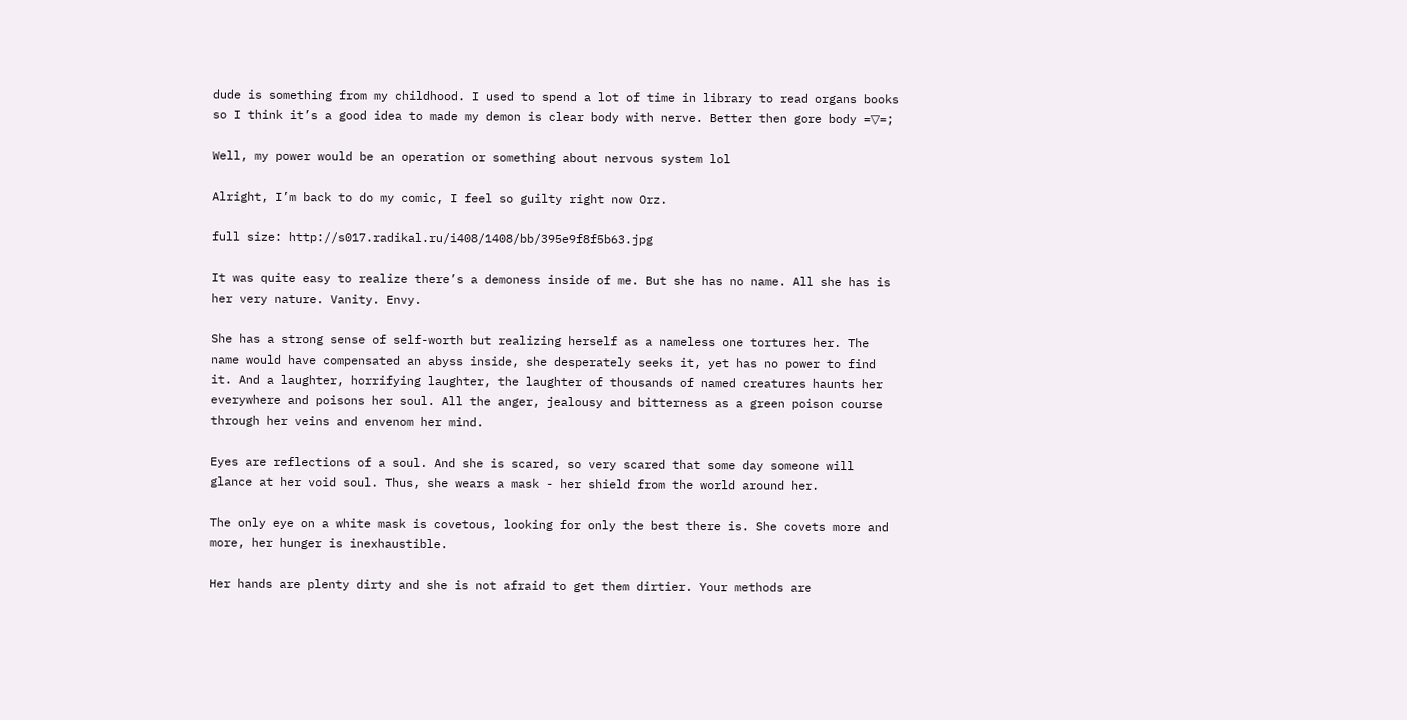dude is something from my childhood. I used to spend a lot of time in library to read organs books so I think it’s a good idea to made my demon is clear body with nerve. Better then gore body =▽=;

Well, my power would be an operation or something about nervous system lol

Alright, I’m back to do my comic, I feel so guilty right now Orz.

full size: http://s017.radikal.ru/i408/1408/bb/395e9f8f5b63.jpg

It was quite easy to realize there’s a demoness inside of me. But she has no name. All she has is her very nature. Vanity. Envy.

She has a strong sense of self-worth but realizing herself as a nameless one tortures her. The name would have compensated an abyss inside, she desperately seeks it, yet has no power to find it. And a laughter, horrifying laughter, the laughter of thousands of named creatures haunts her everywhere and poisons her soul. All the anger, jealousy and bitterness as a green poison course through her veins and envenom her mind.

Eyes are reflections of a soul. And she is scared, so very scared that some day someone will glance at her void soul. Thus, she wears a mask - her shield from the world around her.

The only eye on a white mask is covetous, looking for only the best there is. She covets more and more, her hunger is inexhaustible.

Her hands are plenty dirty and she is not afraid to get them dirtier. Your methods are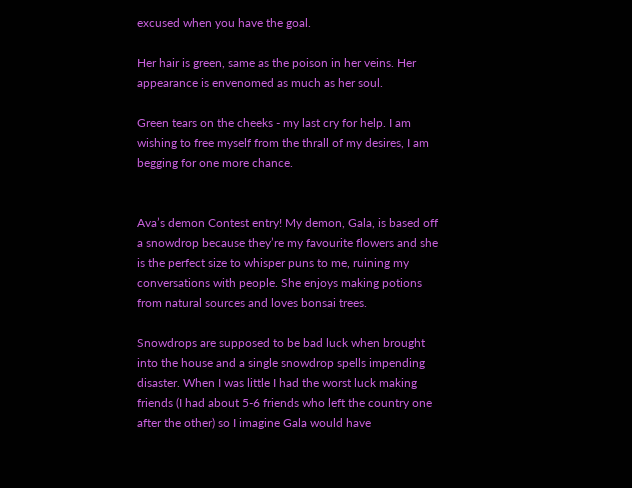excused when you have the goal.

Her hair is green, same as the poison in her veins. Her appearance is envenomed as much as her soul.

Green tears on the cheeks - my last cry for help. I am wishing to free myself from the thrall of my desires, I am begging for one more chance.


Ava’s demon Contest entry! My demon, Gala, is based off a snowdrop because they’re my favourite flowers and she is the perfect size to whisper puns to me, ruining my conversations with people. She enjoys making potions from natural sources and loves bonsai trees.

Snowdrops are supposed to be bad luck when brought into the house and a single snowdrop spells impending disaster. When I was little I had the worst luck making friends (I had about 5-6 friends who left the country one after the other) so I imagine Gala would have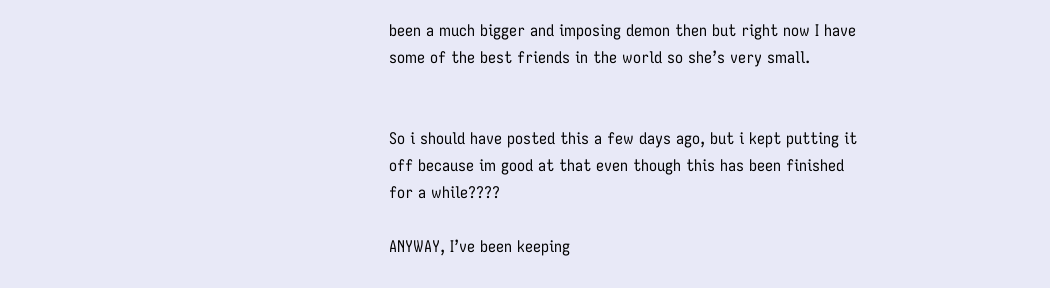been a much bigger and imposing demon then but right now I have some of the best friends in the world so she’s very small.


So i should have posted this a few days ago, but i kept putting it off because im good at that even though this has been finished for a while????

ANYWAY, I’ve been keeping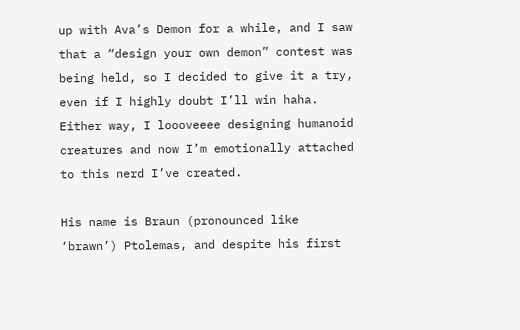up with Ava’s Demon for a while, and I saw that a “design your own demon” contest was being held, so I decided to give it a try, even if I highly doubt I’ll win haha. Either way, I loooveeee designing humanoid creatures and now I’m emotionally attached to this nerd I’ve created.

His name is Braun (pronounced like ‘brawn’) Ptolemas, and despite his first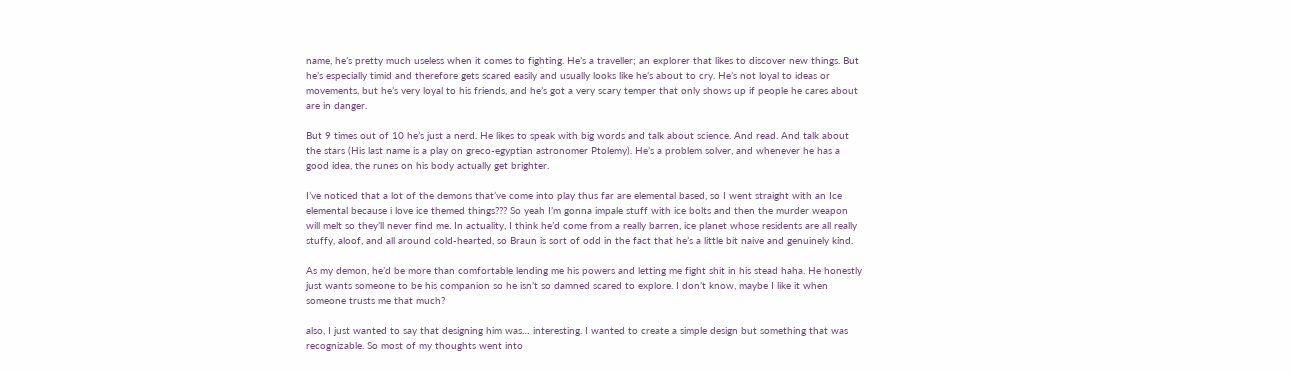name, he’s pretty much useless when it comes to fighting. He’s a traveller; an explorer that likes to discover new things. But he’s especially timid and therefore gets scared easily and usually looks like he’s about to cry. He’s not loyal to ideas or movements, but he’s very loyal to his friends, and he’s got a very scary temper that only shows up if people he cares about are in danger.

But 9 times out of 10 he’s just a nerd. He likes to speak with big words and talk about science. And read. And talk about the stars (His last name is a play on greco-egyptian astronomer Ptolemy). He’s a problem solver, and whenever he has a good idea, the runes on his body actually get brighter.

I’ve noticed that a lot of the demons that’ve come into play thus far are elemental based, so I went straight with an Ice elemental because i love ice themed things??? So yeah I’m gonna impale stuff with ice bolts and then the murder weapon will melt so they’ll never find me. In actuality, I think he’d come from a really barren, ice planet whose residents are all really stuffy, aloof, and all around cold-hearted, so Braun is sort of odd in the fact that he’s a little bit naive and genuinely kind.

As my demon, he’d be more than comfortable lending me his powers and letting me fight shit in his stead haha. He honestly just wants someone to be his companion so he isn’t so damned scared to explore. I don’t know, maybe I like it when someone trusts me that much?

also, I just wanted to say that designing him was… interesting. I wanted to create a simple design but something that was recognizable. So most of my thoughts went into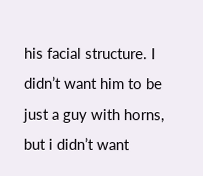his facial structure. I didn’t want him to be just a guy with horns, but i didn’t want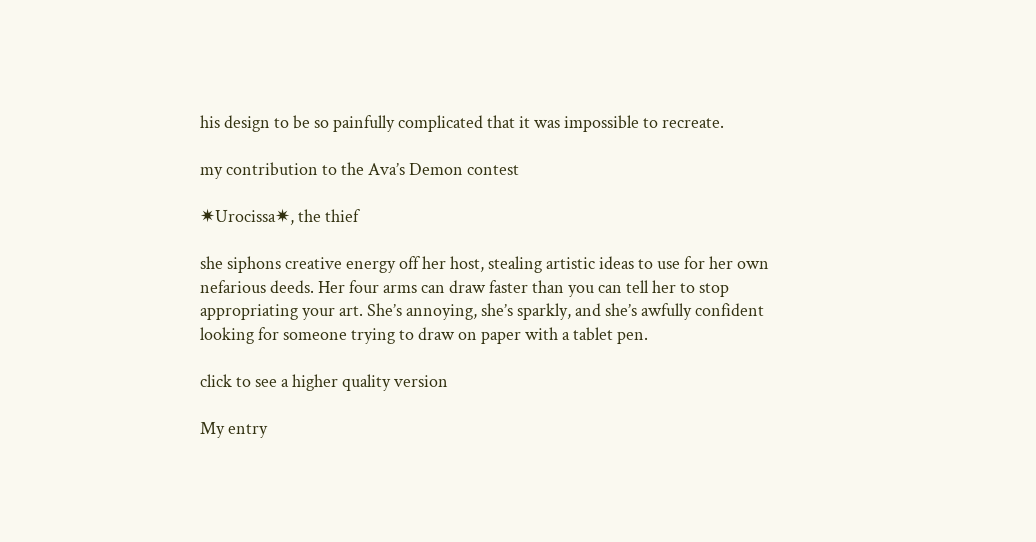his design to be so painfully complicated that it was impossible to recreate.

my contribution to the Ava’s Demon contest

✷Urocissa✷, the thief

she siphons creative energy off her host, stealing artistic ideas to use for her own nefarious deeds. Her four arms can draw faster than you can tell her to stop appropriating your art. She’s annoying, she’s sparkly, and she’s awfully confident looking for someone trying to draw on paper with a tablet pen.

click to see a higher quality version

My entry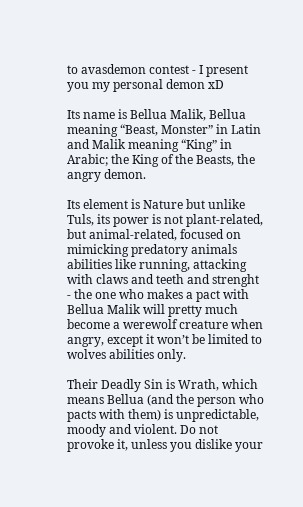to avasdemon contest - I present you my personal demon xD

Its name is Bellua Malik, Bellua meaning “Beast, Monster” in Latin and Malik meaning “King” in Arabic; the King of the Beasts, the angry demon.

Its element is Nature but unlike Tuls, its power is not plant-related, but animal-related, focused on mimicking predatory animals abilities like running, attacking with claws and teeth and strenght - the one who makes a pact with Bellua Malik will pretty much become a werewolf creature when angry, except it won’t be limited to wolves abilities only.

Their Deadly Sin is Wrath, which means Bellua (and the person who pacts with them) is unpredictable, moody and violent. Do not provoke it, unless you dislike your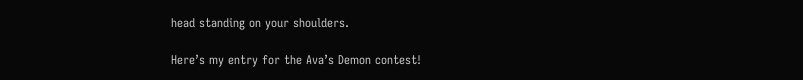head standing on your shoulders.

Here’s my entry for the Ava’s Demon contest!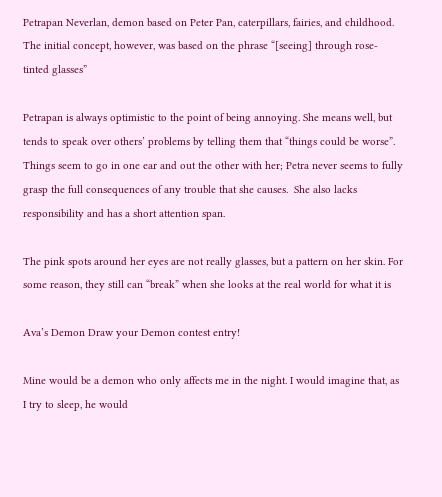Petrapan Neverlan, demon based on Peter Pan, caterpillars, fairies, and childhood. The initial concept, however, was based on the phrase “[seeing] through rose-tinted glasses”

Petrapan is always optimistic to the point of being annoying. She means well, but tends to speak over others’ problems by telling them that “things could be worse”. Things seem to go in one ear and out the other with her; Petra never seems to fully grasp the full consequences of any trouble that she causes.  She also lacks responsibility and has a short attention span.

The pink spots around her eyes are not really glasses, but a pattern on her skin. For some reason, they still can “break” when she looks at the real world for what it is

Ava’s Demon Draw your Demon contest entry!

Mine would be a demon who only affects me in the night. I would imagine that, as I try to sleep, he would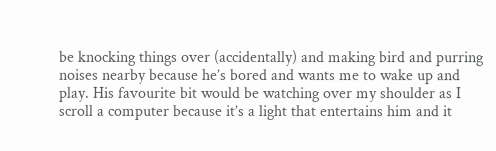be knocking things over (accidentally) and making bird and purring noises nearby because he’s bored and wants me to wake up and play. His favourite bit would be watching over my shoulder as I scroll a computer because it’s a light that entertains him and it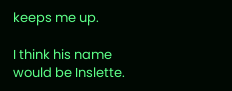keeps me up.

I think his name would be Inslette.